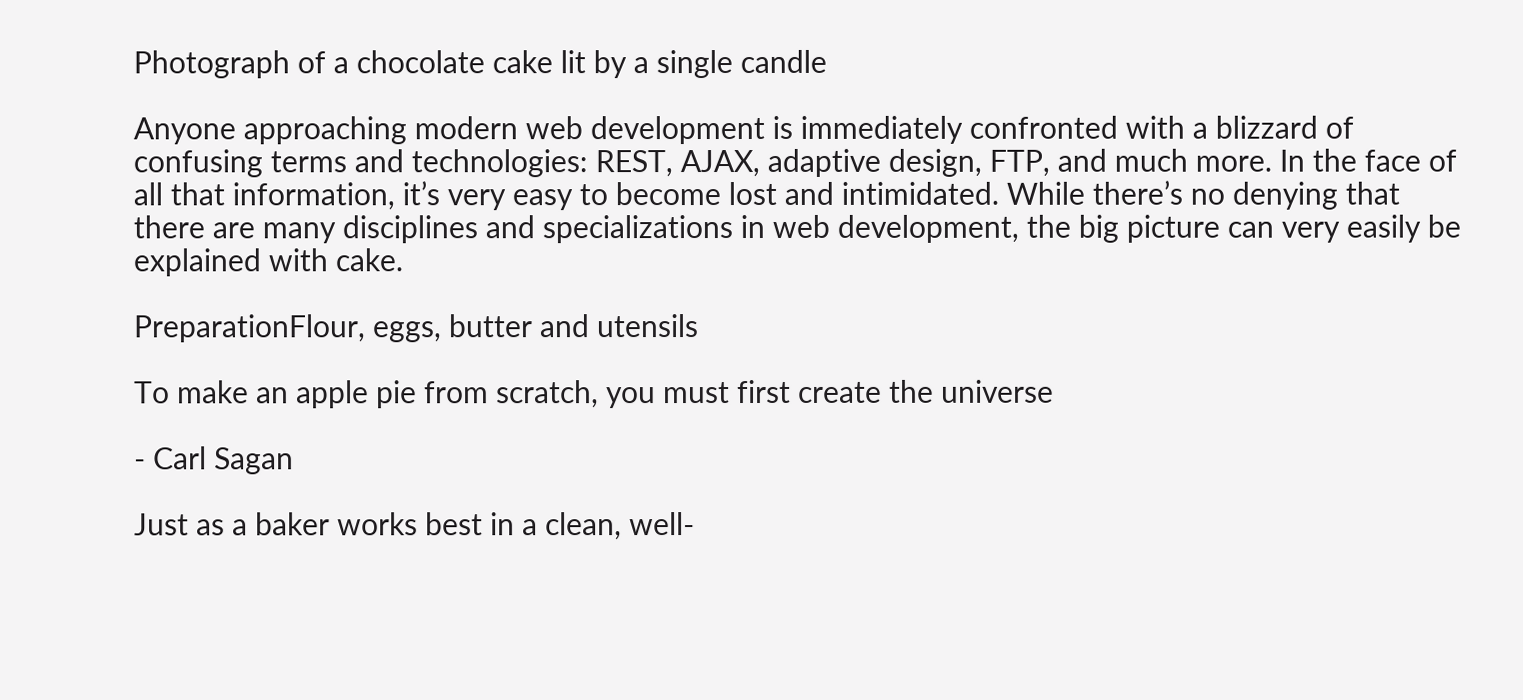Photograph of a chocolate cake lit by a single candle

Anyone approaching modern web development is immediately confronted with a blizzard of confusing terms and technologies: REST, AJAX, adaptive design, FTP, and much more. In the face of all that information, it’s very easy to become lost and intimidated. While there’s no denying that there are many disciplines and specializations in web development, the big picture can very easily be explained with cake.

PreparationFlour, eggs, butter and utensils

To make an apple pie from scratch, you must first create the universe

- Carl Sagan

Just as a baker works best in a clean, well-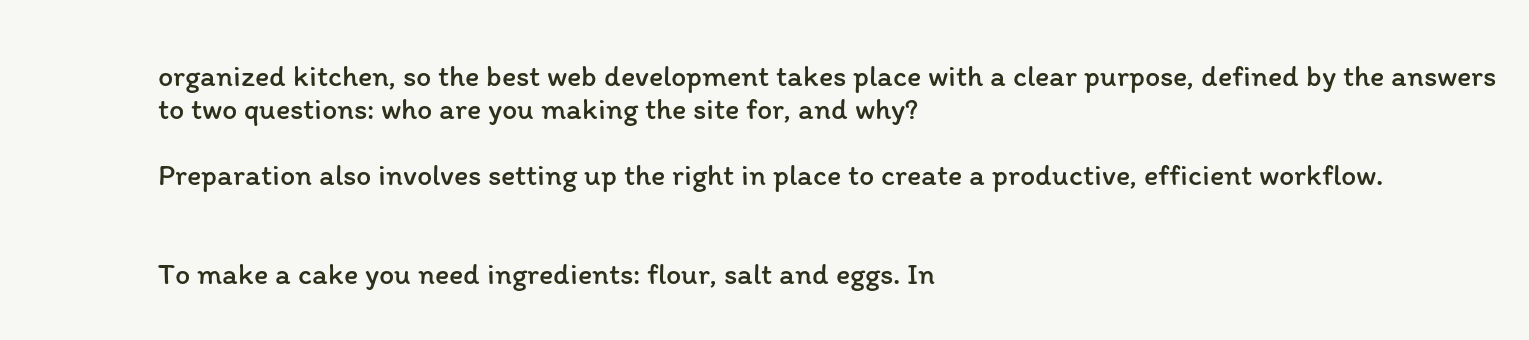organized kitchen, so the best web development takes place with a clear purpose, defined by the answers to two questions: who are you making the site for, and why?

Preparation also involves setting up the right in place to create a productive, efficient workflow.


To make a cake you need ingredients: flour, salt and eggs. In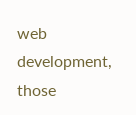web development, those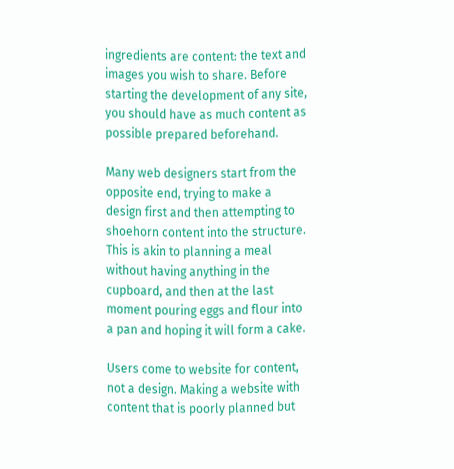ingredients are content: the text and images you wish to share. Before starting the development of any site, you should have as much content as possible prepared beforehand.

Many web designers start from the opposite end, trying to make a design first and then attempting to shoehorn content into the structure. This is akin to planning a meal without having anything in the cupboard, and then at the last moment pouring eggs and flour into a pan and hoping it will form a cake.

Users come to website for content, not a design. Making a website with content that is poorly planned but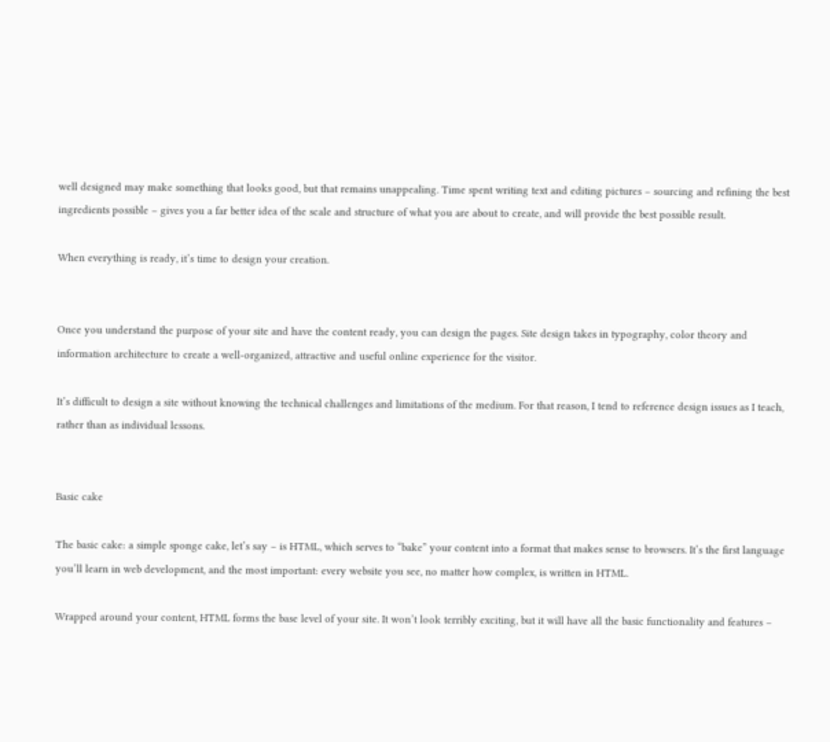well designed may make something that looks good, but that remains unappealing. Time spent writing text and editing pictures – sourcing and refining the best ingredients possible – gives you a far better idea of the scale and structure of what you are about to create, and will provide the best possible result.

When everything is ready, it’s time to design your creation.


Once you understand the purpose of your site and have the content ready, you can design the pages. Site design takes in typography, color theory and information architecture to create a well-organized, attractive and useful online experience for the visitor.

It’s difficult to design a site without knowing the technical challenges and limitations of the medium. For that reason, I tend to reference design issues as I teach, rather than as individual lessons.


Basic cake

The basic cake: a simple sponge cake, let’s say – is HTML, which serves to “bake” your content into a format that makes sense to browsers. It’s the first language you’ll learn in web development, and the most important: every website you see, no matter how complex, is written in HTML.

Wrapped around your content, HTML forms the base level of your site. It won’t look terribly exciting, but it will have all the basic functionality and features –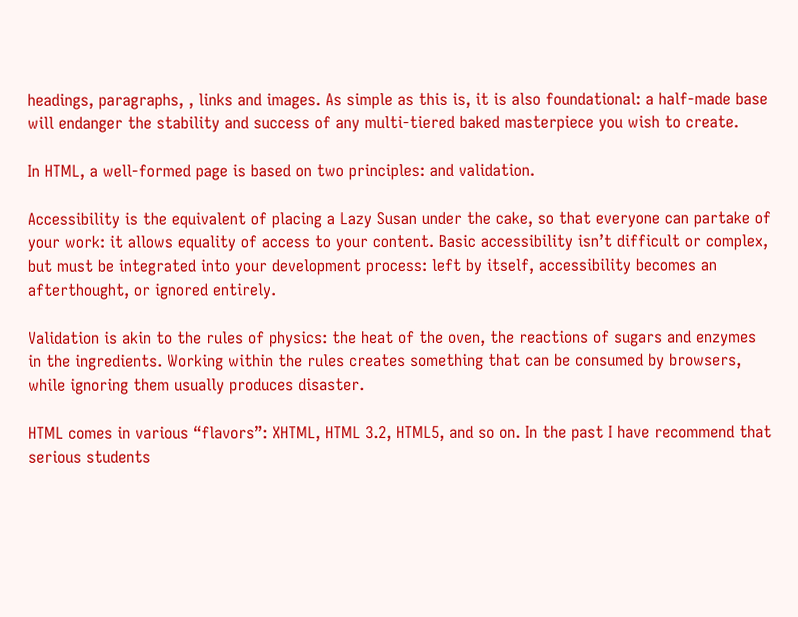headings, paragraphs, , links and images. As simple as this is, it is also foundational: a half-made base will endanger the stability and success of any multi-tiered baked masterpiece you wish to create.

In HTML, a well-formed page is based on two principles: and validation.

Accessibility is the equivalent of placing a Lazy Susan under the cake, so that everyone can partake of your work: it allows equality of access to your content. Basic accessibility isn’t difficult or complex, but must be integrated into your development process: left by itself, accessibility becomes an afterthought, or ignored entirely.

Validation is akin to the rules of physics: the heat of the oven, the reactions of sugars and enzymes in the ingredients. Working within the rules creates something that can be consumed by browsers, while ignoring them usually produces disaster.

HTML comes in various “flavors”: XHTML, HTML 3.2, HTML5, and so on. In the past I have recommend that serious students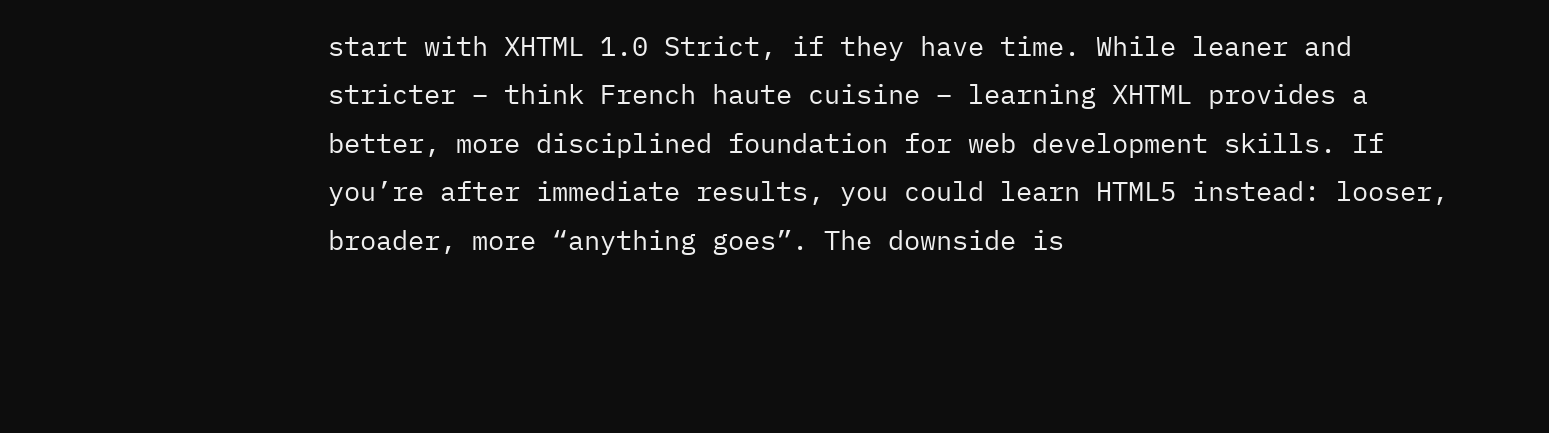start with XHTML 1.0 Strict, if they have time. While leaner and stricter – think French haute cuisine – learning XHTML provides a better, more disciplined foundation for web development skills. If you’re after immediate results, you could learn HTML5 instead: looser, broader, more “anything goes”. The downside is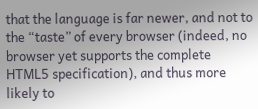that the language is far newer, and not to the “taste” of every browser (indeed, no browser yet supports the complete HTML5 specification), and thus more likely to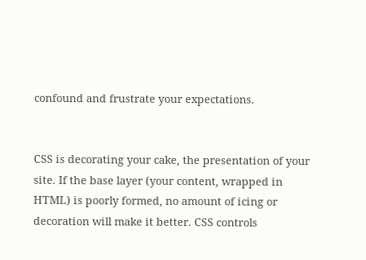confound and frustrate your expectations.


CSS is decorating your cake, the presentation of your site. If the base layer (your content, wrapped in HTML) is poorly formed, no amount of icing or decoration will make it better. CSS controls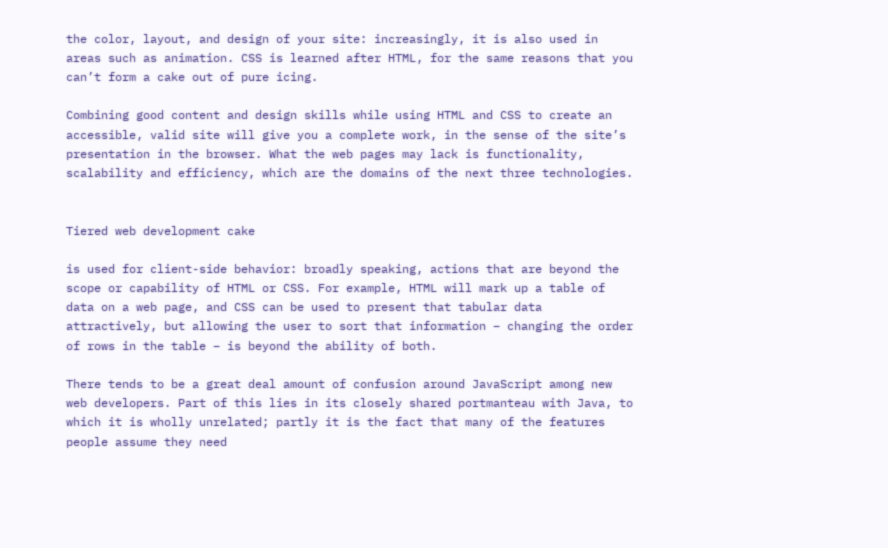the color, layout, and design of your site: increasingly, it is also used in areas such as animation. CSS is learned after HTML, for the same reasons that you can’t form a cake out of pure icing.

Combining good content and design skills while using HTML and CSS to create an accessible, valid site will give you a complete work, in the sense of the site’s presentation in the browser. What the web pages may lack is functionality, scalability and efficiency, which are the domains of the next three technologies.


Tiered web development cake

is used for client-side behavior: broadly speaking, actions that are beyond the scope or capability of HTML or CSS. For example, HTML will mark up a table of data on a web page, and CSS can be used to present that tabular data attractively, but allowing the user to sort that information – changing the order of rows in the table – is beyond the ability of both.

There tends to be a great deal amount of confusion around JavaScript among new web developers. Part of this lies in its closely shared portmanteau with Java, to which it is wholly unrelated; partly it is the fact that many of the features people assume they need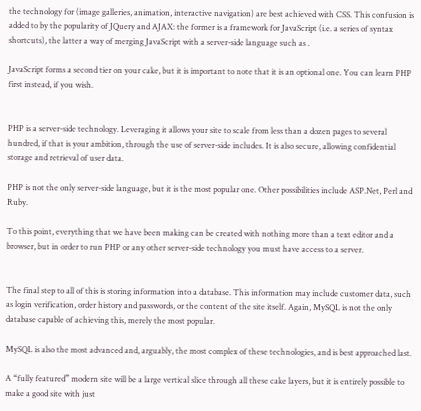the technology for (image galleries, animation, interactive navigation) are best achieved with CSS. This confusion is added to by the popularity of JQuery and AJAX: the former is a framework for JavaScript (i.e. a series of syntax shortcuts), the latter a way of merging JavaScript with a server-side language such as .

JavaScript forms a second tier on your cake, but it is important to note that it is an optional one. You can learn PHP first instead, if you wish.


PHP is a server-side technology. Leveraging it allows your site to scale from less than a dozen pages to several hundred, if that is your ambition, through the use of server-side includes. It is also secure, allowing confidential storage and retrieval of user data.

PHP is not the only server-side language, but it is the most popular one. Other possibilities include ASP.Net, Perl and Ruby.

To this point, everything that we have been making can be created with nothing more than a text editor and a browser, but in order to run PHP or any other server-side technology you must have access to a server.


The final step to all of this is storing information into a database. This information may include customer data, such as login verification, order history and passwords, or the content of the site itself. Again, MySQL is not the only database capable of achieving this, merely the most popular.

MySQL is also the most advanced and, arguably, the most complex of these technologies, and is best approached last.

A “fully featured” modern site will be a large vertical slice through all these cake layers, but it is entirely possible to make a good site with just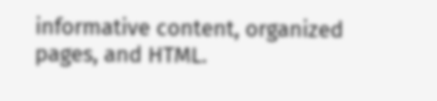informative content, organized pages, and HTML.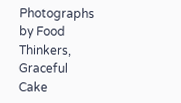Photographs by Food Thinkers, Graceful Cake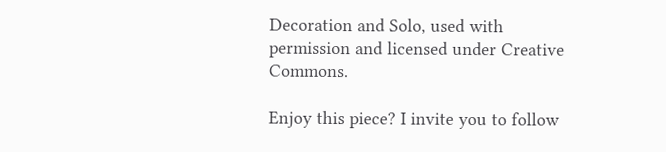Decoration and Solo, used with permission and licensed under Creative Commons.

Enjoy this piece? I invite you to follow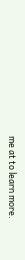me at to learn more.